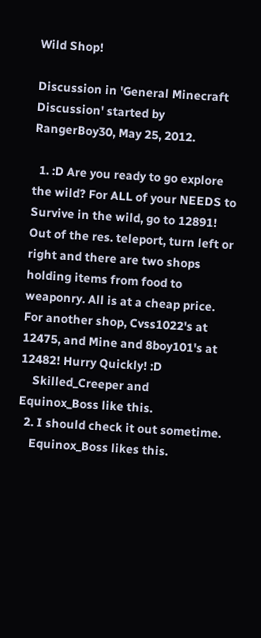Wild Shop!

Discussion in 'General Minecraft Discussion' started by RangerBoy30, May 25, 2012.

  1. :D Are you ready to go explore the wild? For ALL of your NEEDS to Survive in the wild, go to 12891! Out of the res. teleport, turn left or right and there are two shops holding items from food to weaponry. All is at a cheap price. For another shop, Cvss1022's at 12475, and Mine and 8boy101's at 12482! Hurry Quickly! :D
    Skilled_Creeper and Equinox_Boss like this.
  2. I should check it out sometime.
    Equinox_Boss likes this.